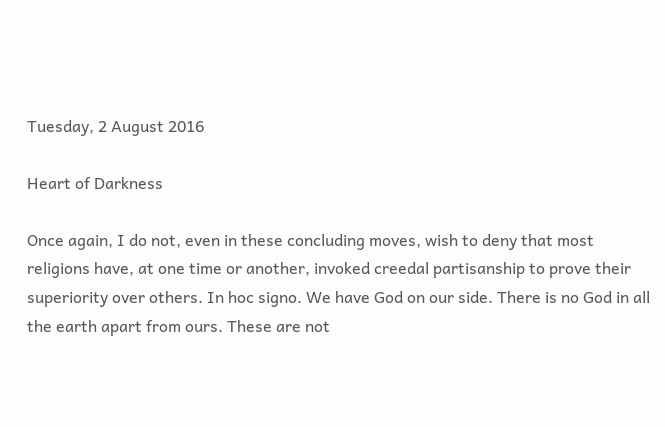Tuesday, 2 August 2016

Heart of Darkness

Once again, I do not, even in these concluding moves, wish to deny that most religions have, at one time or another, invoked creedal partisanship to prove their superiority over others. In hoc signo. We have God on our side. There is no God in all the earth apart from ours. These are not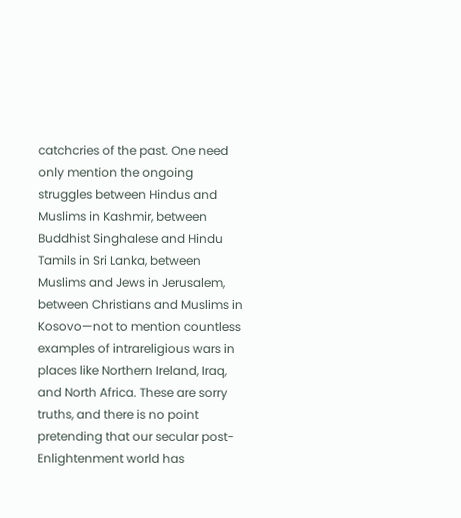catchcries of the past. One need only mention the ongoing struggles between Hindus and Muslims in Kashmir, between Buddhist Singhalese and Hindu Tamils in Sri Lanka, between Muslims and Jews in Jerusalem, between Christians and Muslims in Kosovo—not to mention countless examples of intrareligious wars in places like Northern Ireland, Iraq, and North Africa. These are sorry truths, and there is no point pretending that our secular post-Enlightenment world has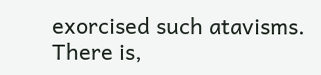exorcised such atavisms. There is,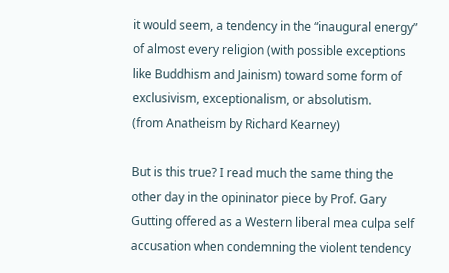it would seem, a tendency in the “inaugural energy” of almost every religion (with possible exceptions like Buddhism and Jainism) toward some form of exclusivism, exceptionalism, or absolutism.
(from Anatheism by Richard Kearney)

But is this true? I read much the same thing the other day in the opininator piece by Prof. Gary Gutting offered as a Western liberal mea culpa self accusation when condemning the violent tendency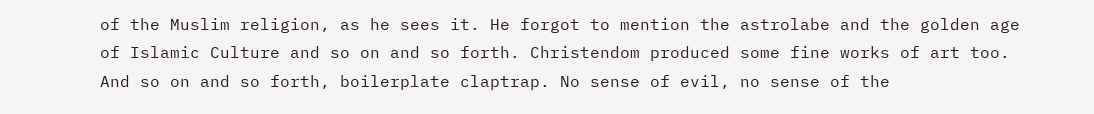of the Muslim religion, as he sees it. He forgot to mention the astrolabe and the golden age of Islamic Culture and so on and so forth. Christendom produced some fine works of art too. And so on and so forth, boilerplate claptrap. No sense of evil, no sense of the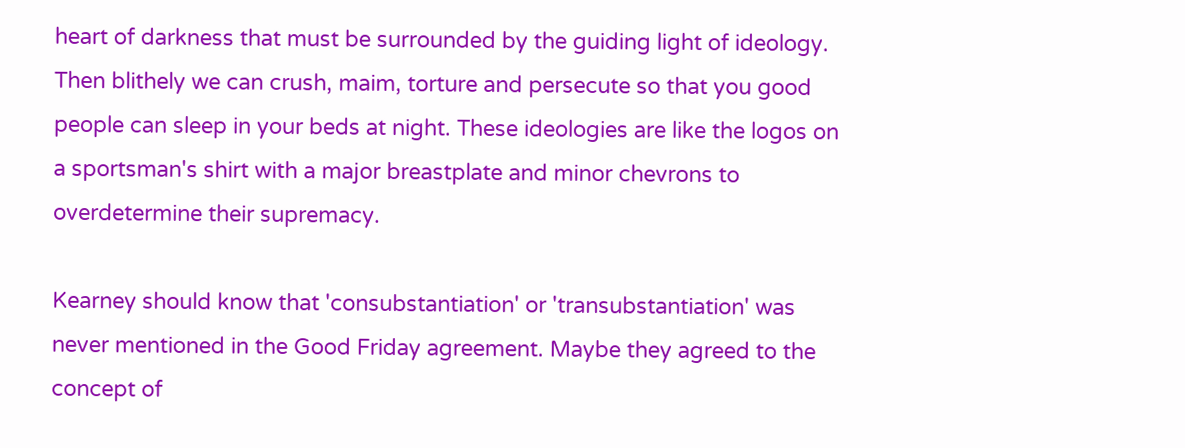heart of darkness that must be surrounded by the guiding light of ideology. Then blithely we can crush, maim, torture and persecute so that you good people can sleep in your beds at night. These ideologies are like the logos on a sportsman's shirt with a major breastplate and minor chevrons to overdetermine their supremacy.

Kearney should know that 'consubstantiation' or 'transubstantiation' was never mentioned in the Good Friday agreement. Maybe they agreed to the concept of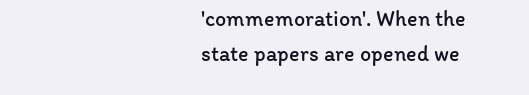'commemoration'. When the state papers are opened we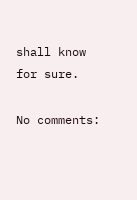shall know for sure.

No comments: